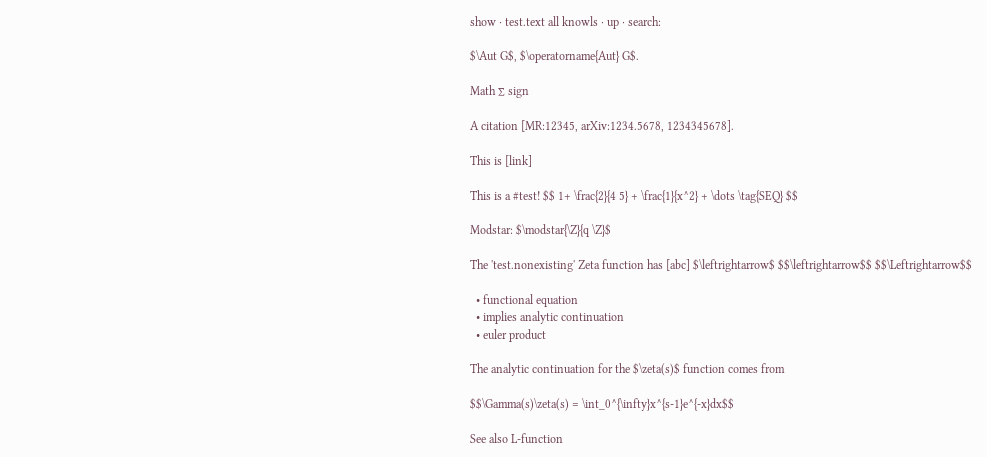show · test.text all knowls · up · search:

$\Aut G$, $\operatorname{Aut} G$.

Math ∑ sign

A citation [MR:12345, arXiv:1234.5678, 1234345678].

This is [link]

This is a #test! $$ 1+ \frac{2}{4 5} + \frac{1}{x^2} + \dots \tag{SEQ} $$

Modstar: $\modstar{\Z}{q \Z}$

The 'test.nonexisting' Zeta function has [abc] $\leftrightarrow$ $$\leftrightarrow$$ $$\Leftrightarrow$$

  • functional equation
  • implies analytic continuation
  • euler product

The analytic continuation for the $\zeta(s)$ function comes from

$$\Gamma(s)\zeta(s) = \int_0^{\infty}x^{s-1}e^{-x}dx$$

See also L-function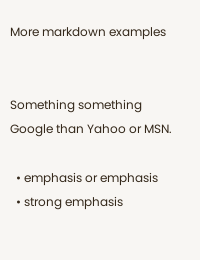More markdown examples


Something something Google than Yahoo or MSN.

  • emphasis or emphasis
  • strong emphasis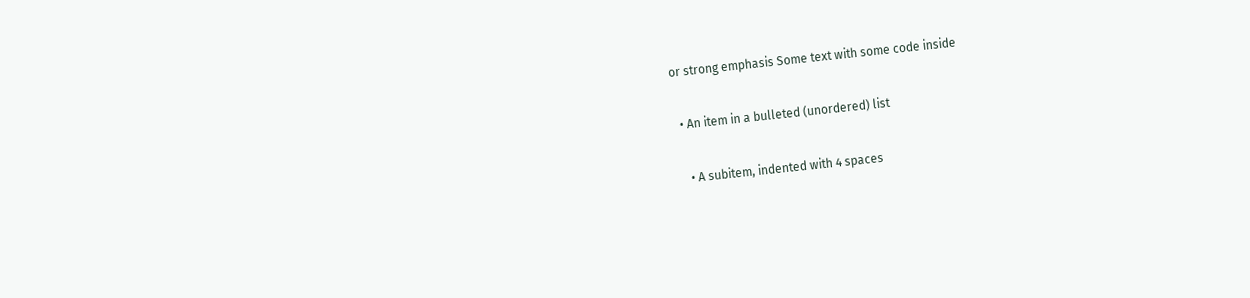or strong emphasis Some text with some code inside

  • An item in a bulleted (unordered) list

    • A subitem, indented with 4 spaces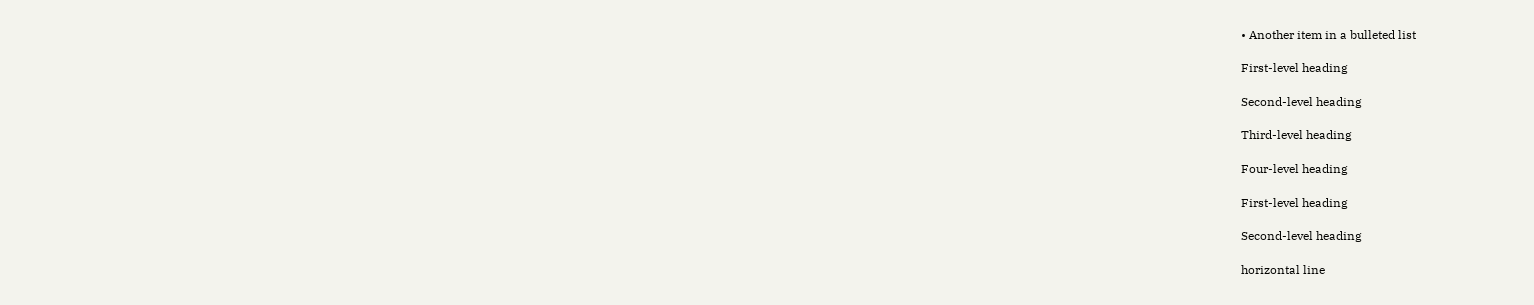• Another item in a bulleted list

First-level heading

Second-level heading

Third-level heading

Four-level heading

First-level heading

Second-level heading

horizontal line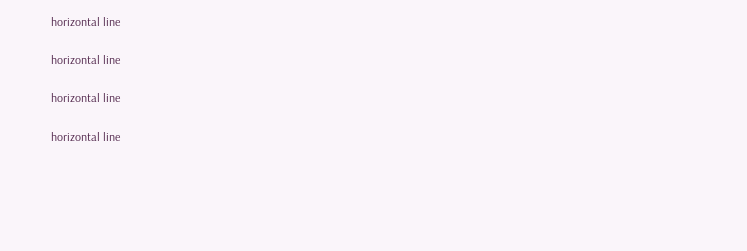horizontal line

horizontal line

horizontal line

horizontal line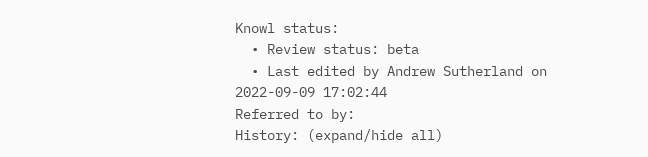Knowl status:
  • Review status: beta
  • Last edited by Andrew Sutherland on 2022-09-09 17:02:44
Referred to by:
History: (expand/hide all)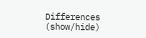Differences (show/hide)